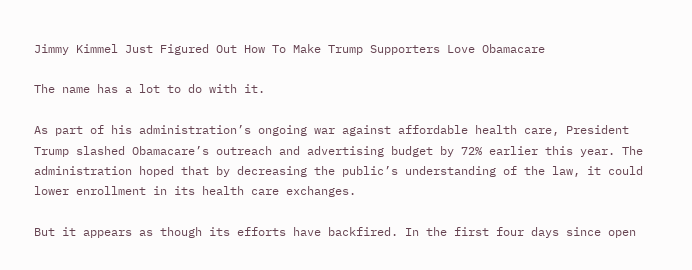Jimmy Kimmel Just Figured Out How To Make Trump Supporters Love Obamacare

The name has a lot to do with it.

As part of his administration’s ongoing war against affordable health care, President Trump slashed Obamacare’s outreach and advertising budget by 72% earlier this year. The administration hoped that by decreasing the public’s understanding of the law, it could lower enrollment in its health care exchanges.

But it appears as though its efforts have backfired. In the first four days since open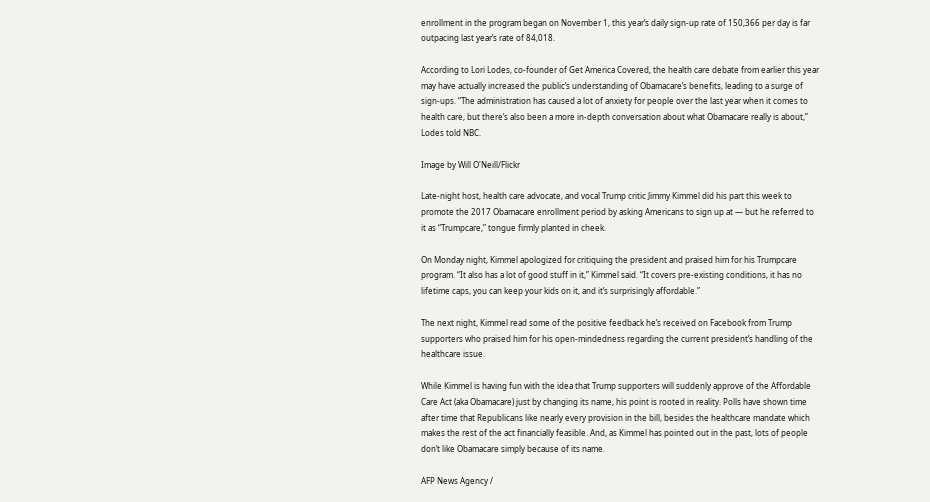enrollment in the program began on November 1, this year’s daily sign-up rate of 150,366 per day is far outpacing last year’s rate of 84,018.

According to Lori Lodes, co-founder of Get America Covered, the health care debate from earlier this year may have actually increased the public’s understanding of Obamacare’s benefits, leading to a surge of sign-ups. “The administration has caused a lot of anxiety for people over the last year when it comes to health care, but there’s also been a more in-depth conversation about what Obamacare really is about,” Lodes told NBC.

Image by Will O'Neill/Flickr

Late-night host, health care advocate, and vocal Trump critic Jimmy Kimmel did his part this week to promote the 2017 Obamacare enrollment period by asking Americans to sign up at — but he referred to it as “Trumpcare,” tongue firmly planted in cheek.

On Monday night, Kimmel apologized for critiquing the president and praised him for his Trumpcare program. “It also has a lot of good stuff in it,” Kimmel said. “It covers pre-existing conditions, it has no lifetime caps, you can keep your kids on it, and it’s surprisingly affordable.”

The next night, Kimmel read some of the positive feedback he’s received on Facebook from Trump supporters who praised him for his open-mindedness regarding the current president’s handling of the healthcare issue.

While Kimmel is having fun with the idea that Trump supporters will suddenly approve of the Affordable Care Act (aka Obamacare) just by changing its name, his point is rooted in reality. Polls have shown time after time that Republicans like nearly every provision in the bill, besides the healthcare mandate which makes the rest of the act financially feasible. And, as Kimmel has pointed out in the past, lots of people don’t like Obamacare simply because of its name.

AFP News Agency /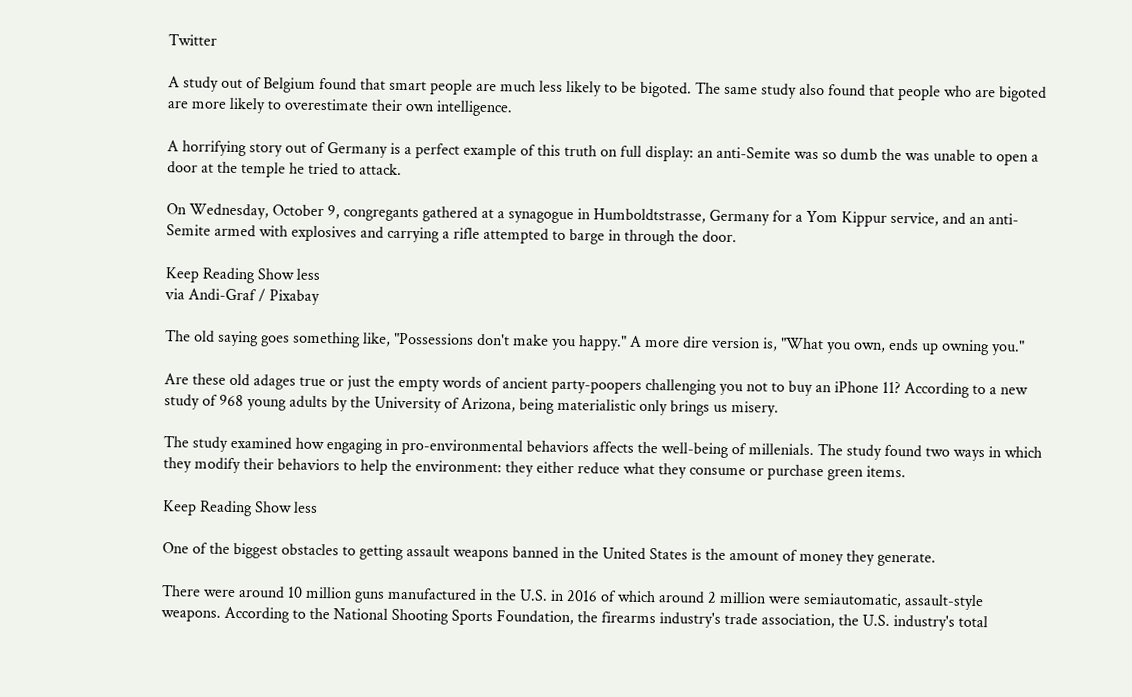Twitter

A study out of Belgium found that smart people are much less likely to be bigoted. The same study also found that people who are bigoted are more likely to overestimate their own intelligence.

A horrifying story out of Germany is a perfect example of this truth on full display: an anti-Semite was so dumb the was unable to open a door at the temple he tried to attack.

On Wednesday, October 9, congregants gathered at a synagogue in Humboldtstrasse, Germany for a Yom Kippur service, and an anti-Semite armed with explosives and carrying a rifle attempted to barge in through the door.

Keep Reading Show less
via Andi-Graf / Pixabay

The old saying goes something like, "Possessions don't make you happy." A more dire version is, "What you own, ends up owning you."

Are these old adages true or just the empty words of ancient party-poopers challenging you not to buy an iPhone 11? According to a new study of 968 young adults by the University of Arizona, being materialistic only brings us misery.

The study examined how engaging in pro-environmental behaviors affects the well-being of millenials. The study found two ways in which they modify their behaviors to help the environment: they either reduce what they consume or purchase green items.

Keep Reading Show less

One of the biggest obstacles to getting assault weapons banned in the United States is the amount of money they generate.

There were around 10 million guns manufactured in the U.S. in 2016 of which around 2 million were semiautomatic, assault-style weapons. According to the National Shooting Sports Foundation, the firearms industry's trade association, the U.S. industry's total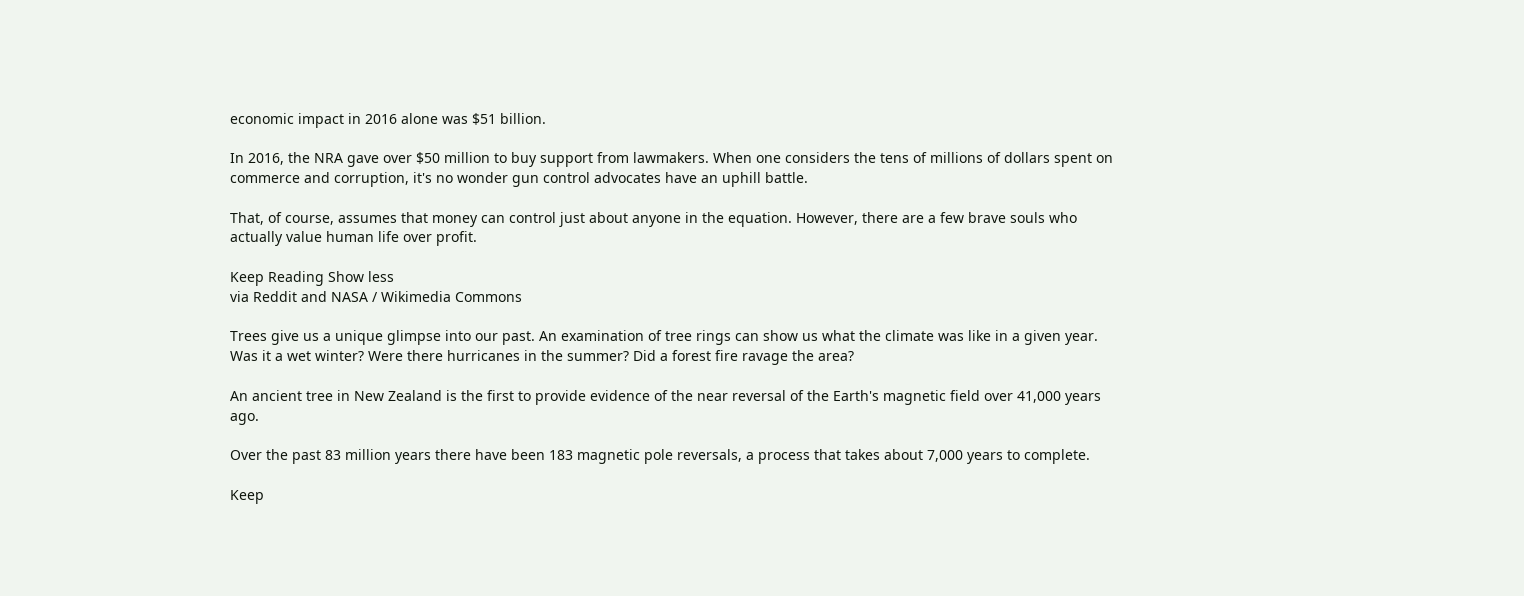economic impact in 2016 alone was $51 billion.

In 2016, the NRA gave over $50 million to buy support from lawmakers. When one considers the tens of millions of dollars spent on commerce and corruption, it's no wonder gun control advocates have an uphill battle.

That, of course, assumes that money can control just about anyone in the equation. However, there are a few brave souls who actually value human life over profit.

Keep Reading Show less
via Reddit and NASA / Wikimedia Commons

Trees give us a unique glimpse into our past. An examination of tree rings can show us what the climate was like in a given year. Was it a wet winter? Were there hurricanes in the summer? Did a forest fire ravage the area?

An ancient tree in New Zealand is the first to provide evidence of the near reversal of the Earth's magnetic field over 41,000 years ago.

Over the past 83 million years there have been 183 magnetic pole reversals, a process that takes about 7,000 years to complete.

Keep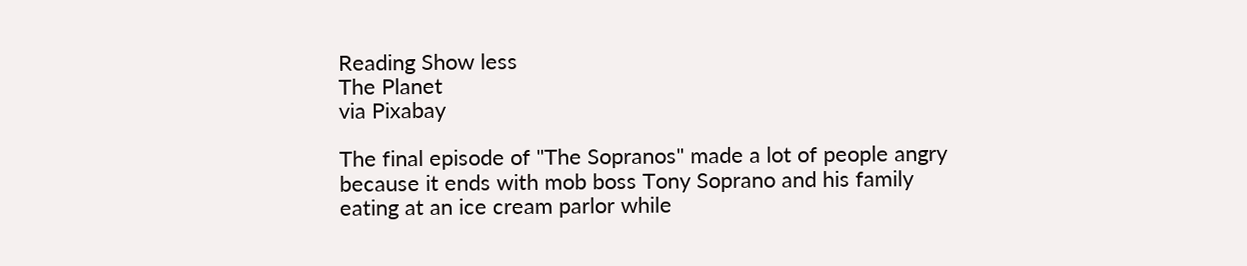Reading Show less
The Planet
via Pixabay

The final episode of "The Sopranos" made a lot of people angry because it ends with mob boss Tony Soprano and his family eating at an ice cream parlor while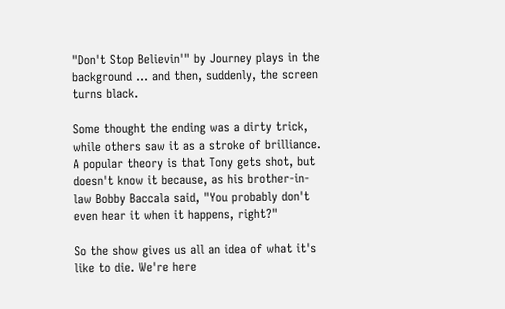"Don't Stop Believin'" by Journey plays in the background … and then, suddenly, the screen turns black.

Some thought the ending was a dirty trick, while others saw it as a stroke of brilliance. A popular theory is that Tony gets shot, but doesn't know it because, as his brother-in-law Bobby Baccala said, "You probably don't even hear it when it happens, right?"

So the show gives us all an idea of what it's like to die. We're here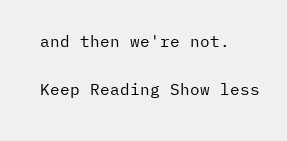and then we're not.

Keep Reading Show less